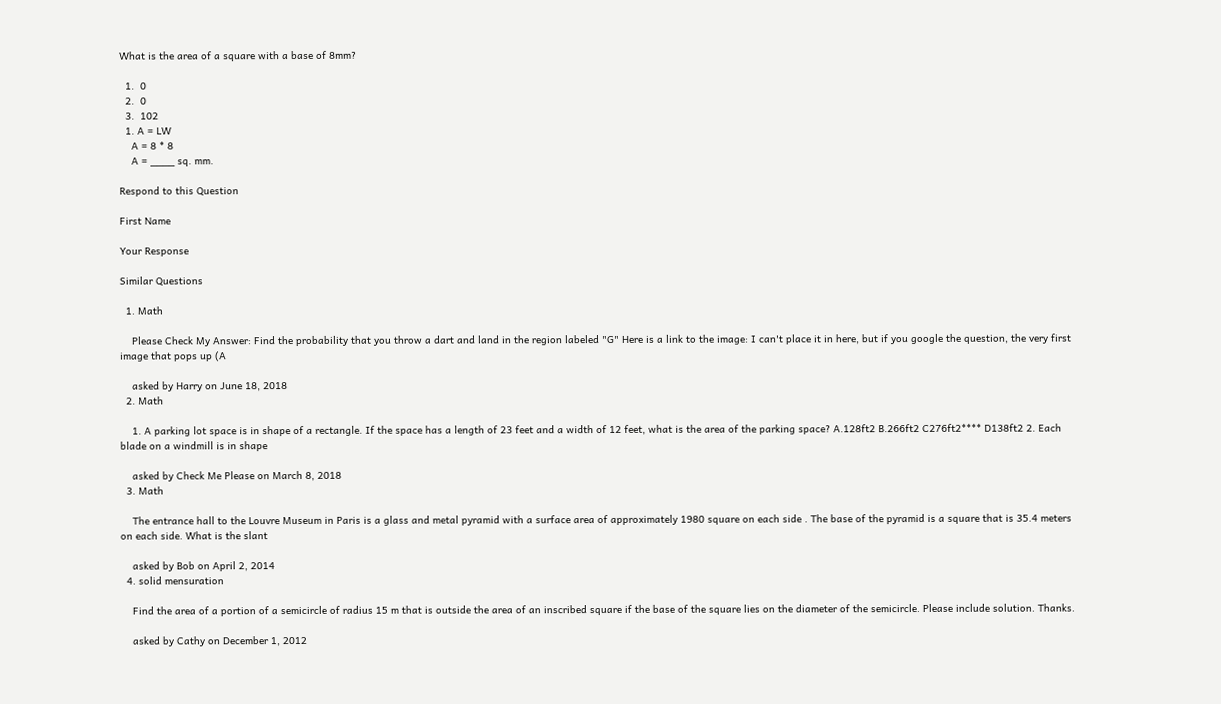What is the area of a square with a base of 8mm?

  1.  0
  2.  0
  3.  102
  1. A = LW
    A = 8 * 8
    A = ____ sq. mm.

Respond to this Question

First Name

Your Response

Similar Questions

  1. Math

    Please Check My Answer: Find the probability that you throw a dart and land in the region labeled "G" Here is a link to the image: I can't place it in here, but if you google the question, the very first image that pops up (A

    asked by Harry on June 18, 2018
  2. Math

    1. A parking lot space is in shape of a rectangle. If the space has a length of 23 feet and a width of 12 feet, what is the area of the parking space? A.128ft2 B.266ft2 C276ft2**** D138ft2 2. Each blade on a windmill is in shape

    asked by Check Me Please on March 8, 2018
  3. Math

    The entrance hall to the Louvre Museum in Paris is a glass and metal pyramid with a surface area of approximately 1980 square on each side . The base of the pyramid is a square that is 35.4 meters on each side. What is the slant

    asked by Bob on April 2, 2014
  4. solid mensuration

    Find the area of a portion of a semicircle of radius 15 m that is outside the area of an inscribed square if the base of the square lies on the diameter of the semicircle. Please include solution. Thanks.

    asked by Cathy on December 1, 2012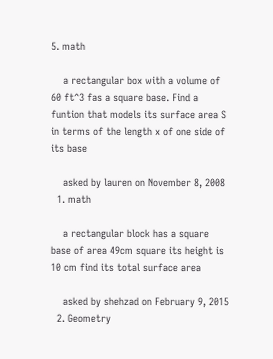5. math

    a rectangular box with a volume of 60 ft^3 fas a square base. Find a funtion that models its surface area S in terms of the length x of one side of its base

    asked by lauren on November 8, 2008
  1. math

    a rectangular block has a square base of area 49cm square its height is 10 cm find its total surface area

    asked by shehzad on February 9, 2015
  2. Geometry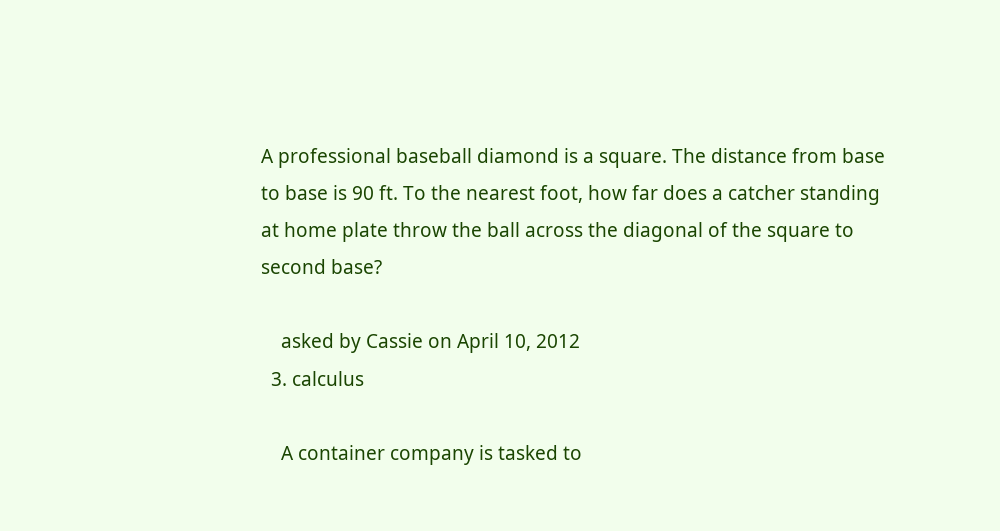A professional baseball diamond is a square. The distance from base to base is 90 ft. To the nearest foot, how far does a catcher standing at home plate throw the ball across the diagonal of the square to second base?

    asked by Cassie on April 10, 2012
  3. calculus

    A container company is tasked to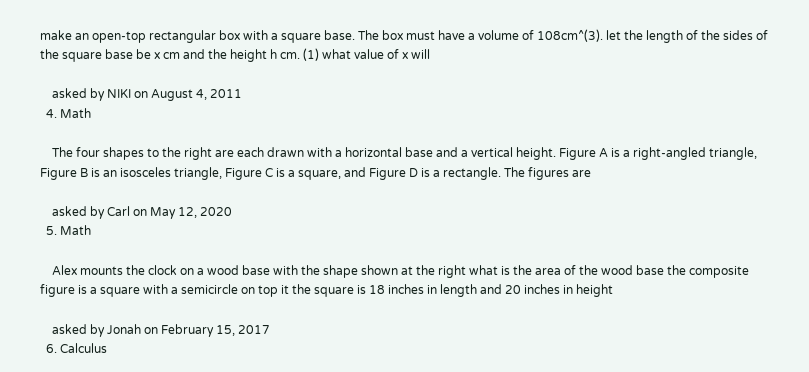make an open-top rectangular box with a square base. The box must have a volume of 108cm^(3). let the length of the sides of the square base be x cm and the height h cm. (1) what value of x will

    asked by NIKI on August 4, 2011
  4. Math

    The four shapes to the right are each drawn with a horizontal base and a vertical height. Figure A is a right-angled triangle, Figure B is an isosceles triangle, Figure C is a square, and Figure D is a rectangle. The figures are

    asked by Carl on May 12, 2020
  5. Math

    Alex mounts the clock on a wood base with the shape shown at the right what is the area of the wood base the composite figure is a square with a semicircle on top it the square is 18 inches in length and 20 inches in height

    asked by Jonah on February 15, 2017
  6. Calculus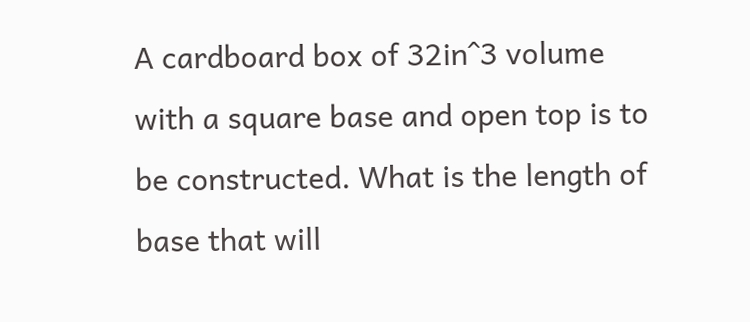A cardboard box of 32in^3 volume with a square base and open top is to be constructed. What is the length of base that will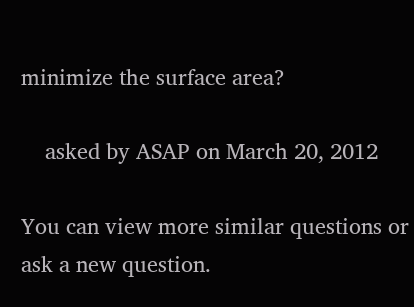minimize the surface area?

    asked by ASAP on March 20, 2012

You can view more similar questions or ask a new question.